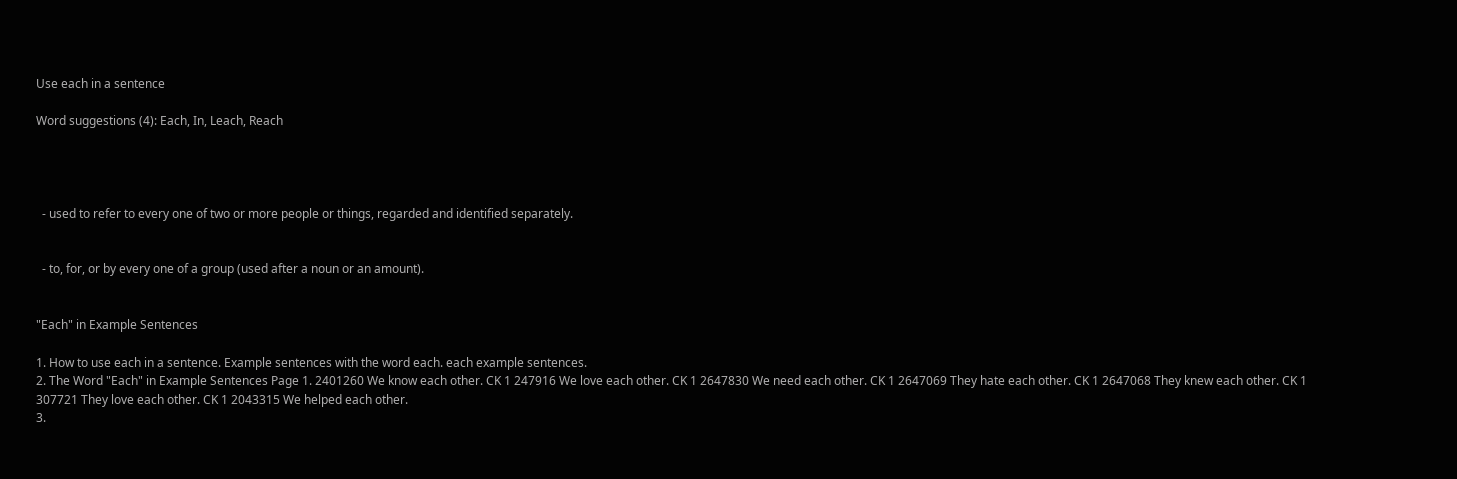Use each in a sentence

Word suggestions (4): Each, In, Leach, Reach




  - used to refer to every one of two or more people or things, regarded and identified separately.


  - to, for, or by every one of a group (used after a noun or an amount).


"Each" in Example Sentences

1. How to use each in a sentence. Example sentences with the word each. each example sentences.
2. The Word "Each" in Example Sentences Page 1. 2401260 We know each other. CK 1 247916 We love each other. CK 1 2647830 We need each other. CK 1 2647069 They hate each other. CK 1 2647068 They knew each other. CK 1 307721 They love each other. CK 1 2043315 We helped each other.
3.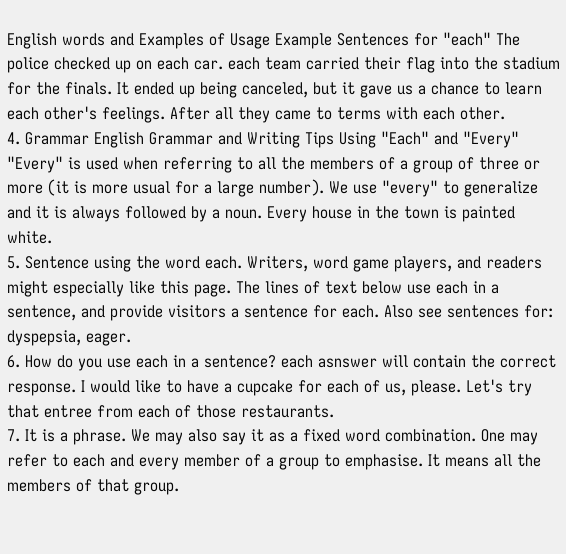English words and Examples of Usage Example Sentences for "each" The police checked up on each car. each team carried their flag into the stadium for the finals. It ended up being canceled, but it gave us a chance to learn each other's feelings. After all they came to terms with each other.
4. Grammar English Grammar and Writing Tips Using "Each" and "Every" "Every" is used when referring to all the members of a group of three or more (it is more usual for a large number). We use "every" to generalize and it is always followed by a noun. Every house in the town is painted white.
5. Sentence using the word each. Writers, word game players, and readers might especially like this page. The lines of text below use each in a sentence, and provide visitors a sentence for each. Also see sentences for: dyspepsia, eager.
6. How do you use each in a sentence? each asnswer will contain the correct response. I would like to have a cupcake for each of us, please. Let's try that entree from each of those restaurants.
7. It is a phrase. We may also say it as a fixed word combination. One may refer to each and every member of a group to emphasise. It means all the members of that group.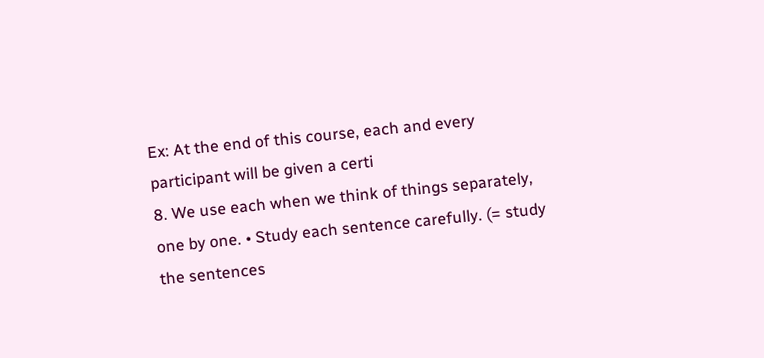Ex: At the end of this course, each and every participant will be given a certi
8. We use each when we think of things separately, one by one. • Study each sentence carefully. (= study the sentences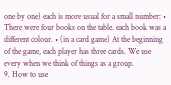one by one) each is more usual for a small number: • There were four books on the table. each book was a different colour. • (in a card game) At the beginning of the game, each player has three cards. We use every when we think of things as a group.
9. How to use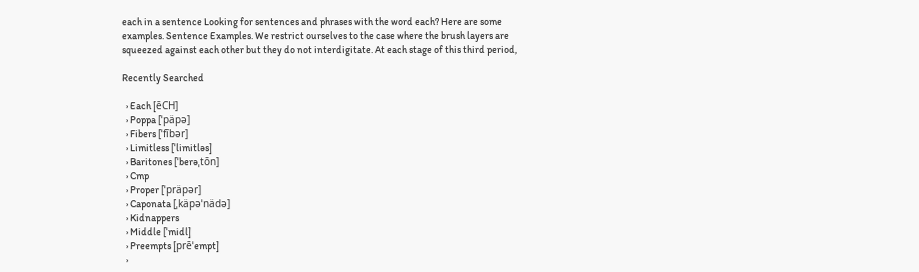each in a sentence Looking for sentences and phrases with the word each? Here are some examples. Sentence Examples. We restrict ourselves to the case where the brush layers are squeezed against each other but they do not interdigitate. At each stage of this third period,

Recently Searched

  › Each [ēCH]
  › Poppa [ˈpäpə]
  › Fibers [ˈfībər]
  › Limitless [ˈlimitləs]
  › Baritones [ˈberəˌtōn]
  › Cmp
  › Proper [ˈpräpər]
  › Caponata [ˌkäpəˈnädə]
  › Kidnappers
  › Middle [ˈmidl]
  › Preempts [prēˈempt]
  ›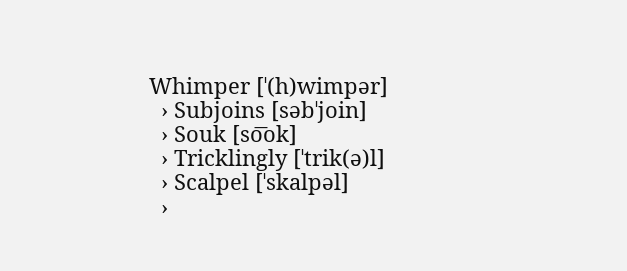Whimper [ˈ(h)wimpər]
  › Subjoins [səbˈjoin]
  › Souk [so͞ok]
  › Tricklingly [ˈtrik(ə)l]
  › Scalpel [ˈskalpəl]
  ›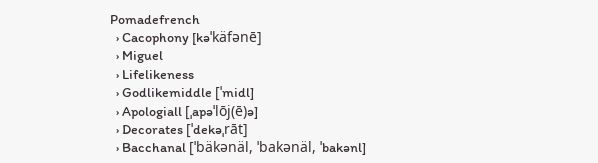Pomadefrench
  › Cacophony [kəˈkäfənē]
  › Miguel
  › Lifelikeness
  › Godlikemiddle [ˈmidl]
  › Apologiall [ˌapəˈlōj(ē)ə]
  › Decorates [ˈdekəˌrāt]
  › Bacchanal [ˈbäkənäl, ˈbakənäl, ˈbakənl]